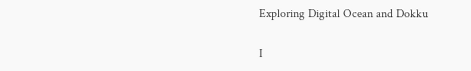Exploring Digital Ocean and Dokku

I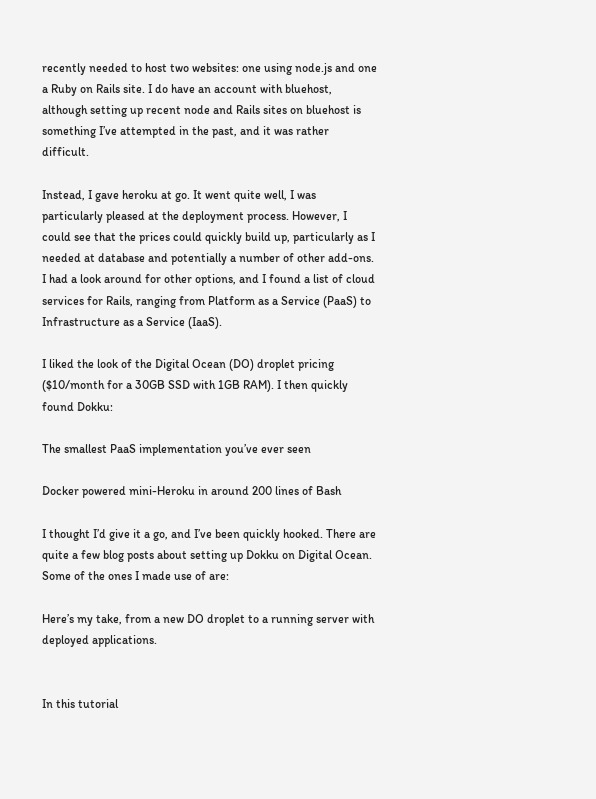recently needed to host two websites: one using node.js and one a Ruby on Rails site. I do have an account with bluehost, although setting up recent node and Rails sites on bluehost is something I’ve attempted in the past, and it was rather difficult.

Instead, I gave heroku at go. It went quite well, I was particularly pleased at the deployment process. However, I could see that the prices could quickly build up, particularly as I needed at database and potentially a number of other add-ons. I had a look around for other options, and I found a list of cloud services for Rails, ranging from Platform as a Service (PaaS) to Infrastructure as a Service (IaaS).

I liked the look of the Digital Ocean (DO) droplet pricing ($10/month for a 30GB SSD with 1GB RAM). I then quickly found Dokku:

The smallest PaaS implementation you’ve ever seen

Docker powered mini-Heroku in around 200 lines of Bash

I thought I’d give it a go, and I’ve been quickly hooked. There are quite a few blog posts about setting up Dokku on Digital Ocean. Some of the ones I made use of are:

Here’s my take, from a new DO droplet to a running server with deployed applications.


In this tutorial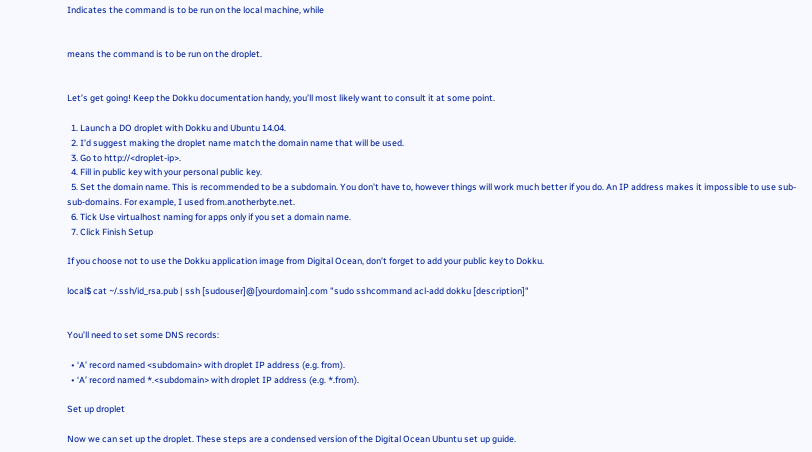Indicates the command is to be run on the local machine, while


means the command is to be run on the droplet.


Let’s get going! Keep the Dokku documentation handy, you’ll most likely want to consult it at some point.

  1. Launch a DO droplet with Dokku and Ubuntu 14.04.
  2. I’d suggest making the droplet name match the domain name that will be used.
  3. Go to http://<droplet-ip>.
  4. Fill in public key with your personal public key.
  5. Set the domain name. This is recommended to be a subdomain. You don’t have to, however things will work much better if you do. An IP address makes it impossible to use sub-sub-domains. For example, I used from.anotherbyte.net.
  6. Tick Use virtualhost naming for apps only if you set a domain name.
  7. Click Finish Setup

If you choose not to use the Dokku application image from Digital Ocean, don’t forget to add your public key to Dokku.

local$ cat ~/.ssh/id_rsa.pub | ssh [sudouser]@[yourdomain].com "sudo sshcommand acl-add dokku [description]"


You’ll need to set some DNS records:

  • ‘A’ record named <subdomain> with droplet IP address (e.g. from).
  • ‘A’ record named *.<subdomain> with droplet IP address (e.g. *.from).

Set up droplet

Now we can set up the droplet. These steps are a condensed version of the Digital Ocean Ubuntu set up guide.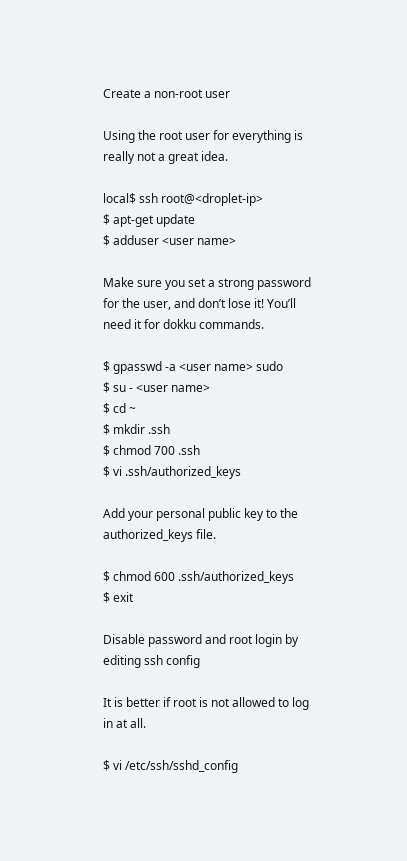Create a non-root user

Using the root user for everything is really not a great idea.

local$ ssh root@<droplet-ip>
$ apt-get update
$ adduser <user name>

Make sure you set a strong password for the user, and don’t lose it! You’ll need it for dokku commands.

$ gpasswd -a <user name> sudo
$ su - <user name>
$ cd ~
$ mkdir .ssh
$ chmod 700 .ssh
$ vi .ssh/authorized_keys

Add your personal public key to the authorized_keys file.

$ chmod 600 .ssh/authorized_keys
$ exit

Disable password and root login by editing ssh config

It is better if root is not allowed to log in at all.

$ vi /etc/ssh/sshd_config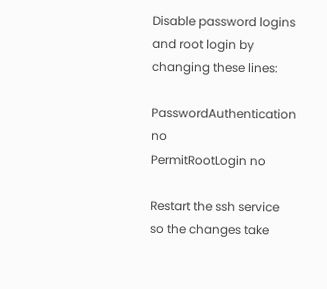Disable password logins and root login by changing these lines:

PasswordAuthentication no
PermitRootLogin no

Restart the ssh service so the changes take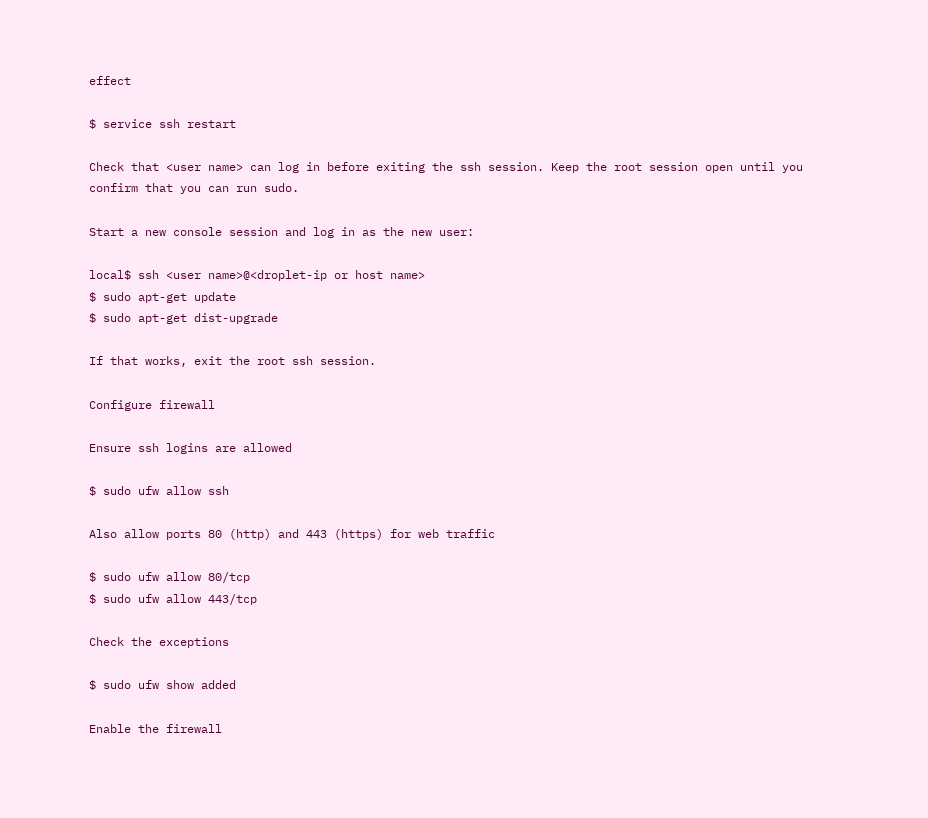effect

$ service ssh restart

Check that <user name> can log in before exiting the ssh session. Keep the root session open until you confirm that you can run sudo.

Start a new console session and log in as the new user:

local$ ssh <user name>@<droplet-ip or host name>
$ sudo apt-get update
$ sudo apt-get dist-upgrade

If that works, exit the root ssh session.

Configure firewall

Ensure ssh logins are allowed

$ sudo ufw allow ssh

Also allow ports 80 (http) and 443 (https) for web traffic

$ sudo ufw allow 80/tcp
$ sudo ufw allow 443/tcp

Check the exceptions

$ sudo ufw show added

Enable the firewall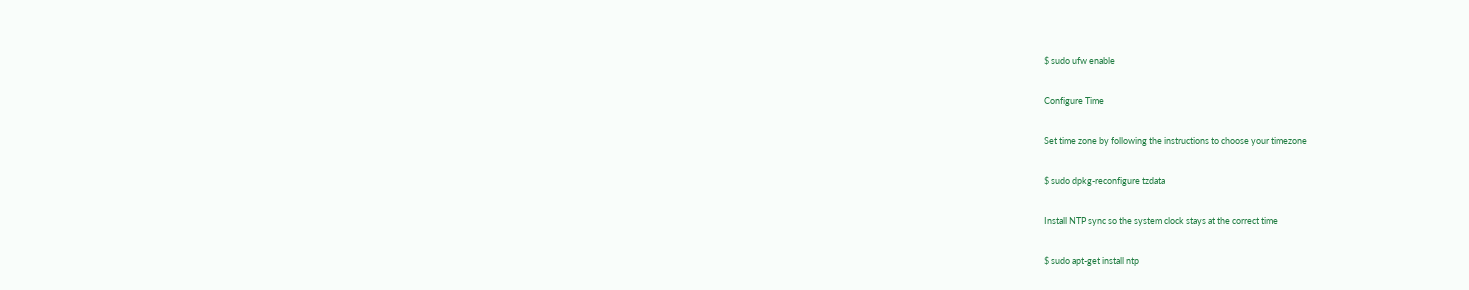$ sudo ufw enable

Configure Time

Set time zone by following the instructions to choose your timezone

$ sudo dpkg-reconfigure tzdata

Install NTP sync so the system clock stays at the correct time

$ sudo apt-get install ntp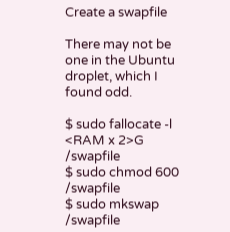Create a swapfile

There may not be one in the Ubuntu droplet, which I found odd.

$ sudo fallocate -l <RAM x 2>G /swapfile
$ sudo chmod 600 /swapfile
$ sudo mkswap /swapfile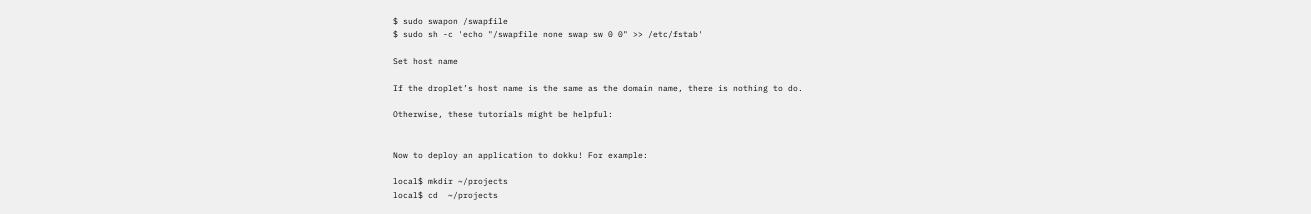$ sudo swapon /swapfile
$ sudo sh -c 'echo "/swapfile none swap sw 0 0" >> /etc/fstab'

Set host name

If the droplet’s host name is the same as the domain name, there is nothing to do.

Otherwise, these tutorials might be helpful:


Now to deploy an application to dokku! For example:

local$ mkdir ~/projects
local$ cd  ~/projects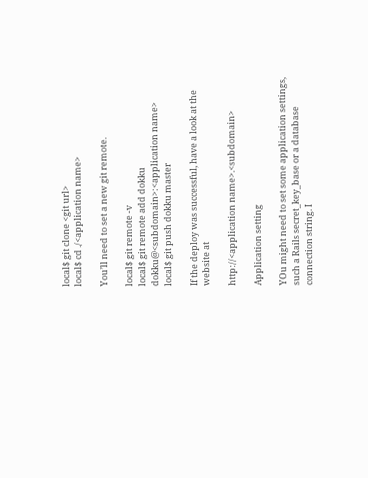local$ git clone <git url>
local$ cd ./<application name>

You’ll need to set a new git remote.

local$ git remote -v
local$ git remote add dokku dokku@<subdomain>:<application name>
local$ git push dokku master

If the deploy was successful, have a look at the website at

http://<application name>.<subdomain>

Application setting

YOu might need to set some application settings, such a Rails secret_key_base or a database connection string. I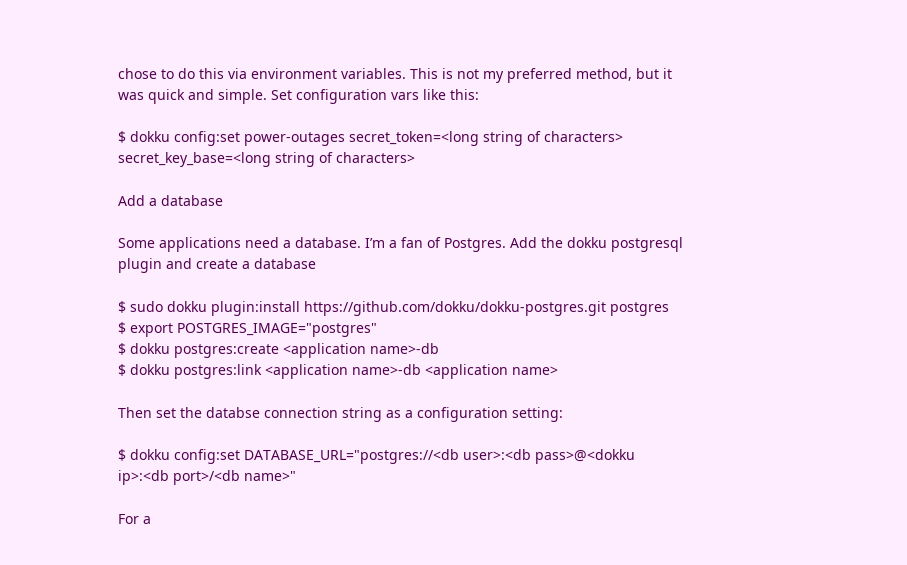chose to do this via environment variables. This is not my preferred method, but it was quick and simple. Set configuration vars like this:

$ dokku config:set power-outages secret_token=<long string of characters> secret_key_base=<long string of characters>

Add a database

Some applications need a database. I’m a fan of Postgres. Add the dokku postgresql plugin and create a database

$ sudo dokku plugin:install https://github.com/dokku/dokku-postgres.git postgres
$ export POSTGRES_IMAGE="postgres"
$ dokku postgres:create <application name>-db
$ dokku postgres:link <application name>-db <application name>

Then set the databse connection string as a configuration setting:

$ dokku config:set DATABASE_URL="postgres://<db user>:<db pass>@<dokku ip>:<db port>/<db name>"

For a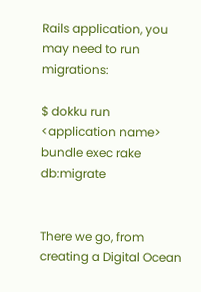Rails application, you may need to run migrations:

$ dokku run <application name> bundle exec rake db:migrate


There we go, from creating a Digital Ocean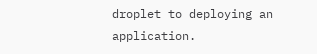droplet to deploying an application.